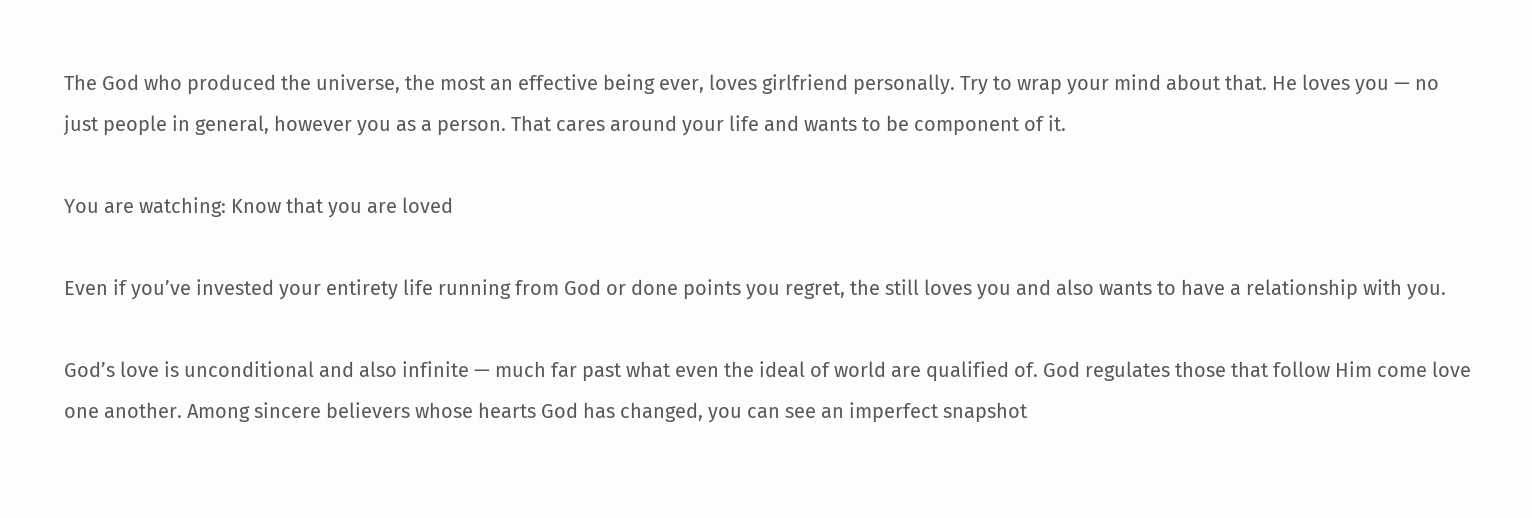The God who produced the universe, the most an effective being ever, loves girlfriend personally. Try to wrap your mind about that. He loves you — no just people in general, however you as a person. That cares around your life and wants to be component of it.

You are watching: Know that you are loved

Even if you’ve invested your entirety life running from God or done points you regret, the still loves you and also wants to have a relationship with you.

God’s love is unconditional and also infinite — much far past what even the ideal of world are qualified of. God regulates those that follow Him come love one another. Among sincere believers whose hearts God has changed, you can see an imperfect snapshot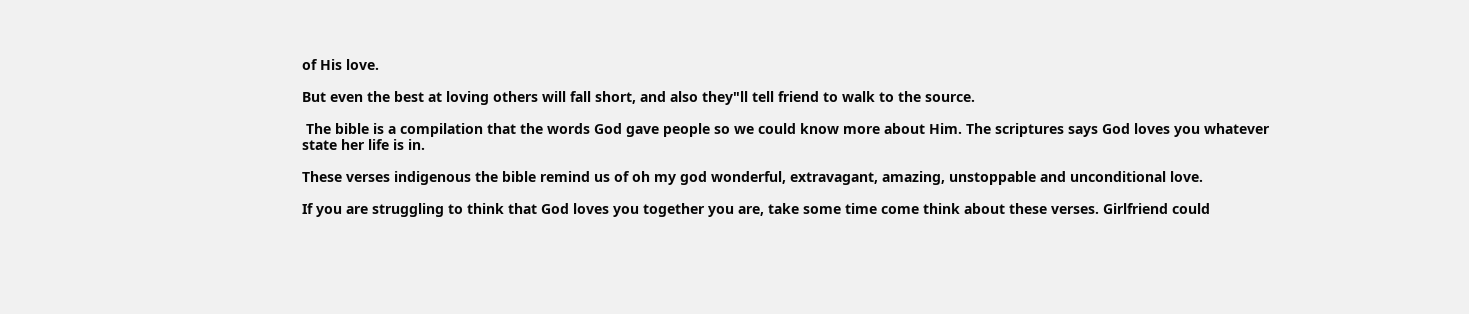of His love.

But even the best at loving others will fall short, and also they"ll tell friend to walk to the source.

 The bible is a compilation that the words God gave people so we could know more about Him. The scriptures says God loves you whatever state her life is in.

These verses indigenous the bible remind us of oh my god wonderful, extravagant, amazing, unstoppable and unconditional love.

If you are struggling to think that God loves you together you are, take some time come think about these verses. Girlfriend could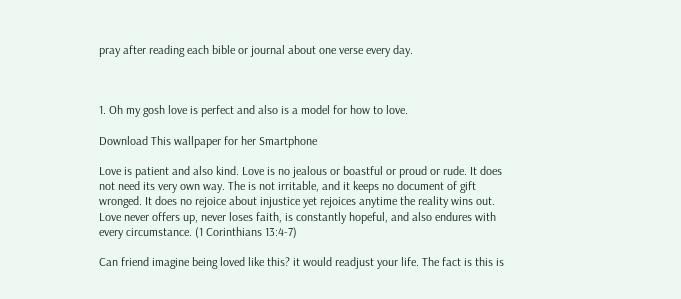pray after reading each bible or journal about one verse every day.



1. Oh my gosh love is perfect and also is a model for how to love.

Download This wallpaper for her Smartphone

Love is patient and also kind. Love is no jealous or boastful or proud or rude. It does not need its very own way. The is not irritable, and it keeps no document of gift wronged. It does no rejoice about injustice yet rejoices anytime the reality wins out. Love never offers up, never loses faith, is constantly hopeful, and also endures with every circumstance. (1 Corinthians 13:4-7)

Can friend imagine being loved like this? it would readjust your life. The fact is this is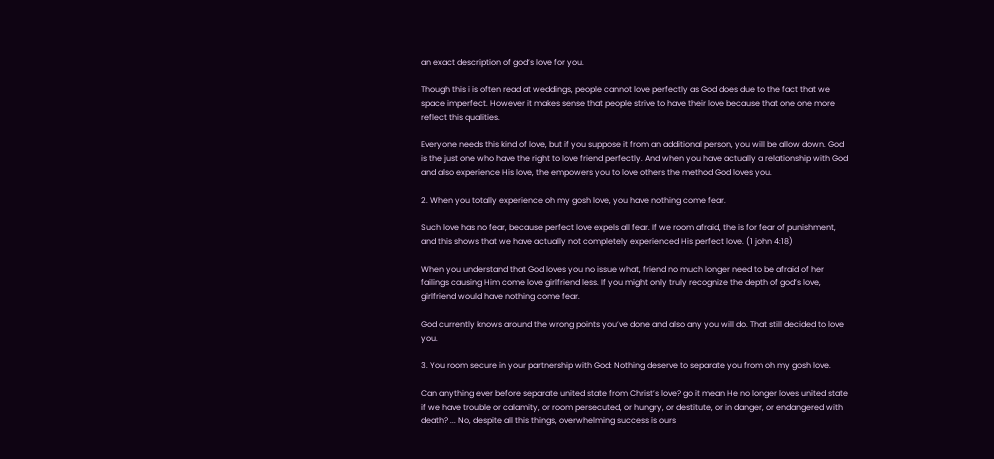an exact description of god’s love for you.

Though this i is often read at weddings, people cannot love perfectly as God does due to the fact that we space imperfect. However it makes sense that people strive to have their love because that one one more reflect this qualities.

Everyone needs this kind of love, but if you suppose it from an additional person, you will be allow down. God is the just one who have the right to love friend perfectly. And when you have actually a relationship with God and also experience His love, the empowers you to love others the method God loves you.

2. When you totally experience oh my gosh love, you have nothing come fear.

Such love has no fear, because perfect love expels all fear. If we room afraid, the is for fear of punishment, and this shows that we have actually not completely experienced His perfect love. (1 john 4:18)

When you understand that God loves you no issue what, friend no much longer need to be afraid of her failings causing Him come love girlfriend less. If you might only truly recognize the depth of god’s love, girlfriend would have nothing come fear.

God currently knows around the wrong points you’ve done and also any you will do. That still decided to love you.

3. You room secure in your partnership with God: Nothing deserve to separate you from oh my gosh love.

Can anything ever before separate united state from Christ’s love? go it mean He no longer loves united state if we have trouble or calamity, or room persecuted, or hungry, or destitute, or in danger, or endangered with death? ... No, despite all this things, overwhelming success is ours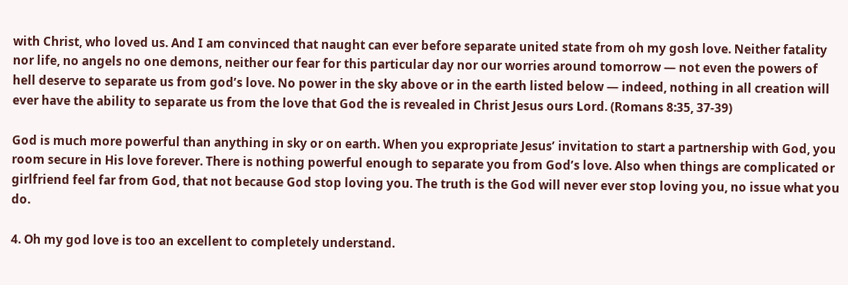with Christ, who loved us. And I am convinced that naught can ever before separate united state from oh my gosh love. Neither fatality nor life, no angels no one demons, neither our fear for this particular day nor our worries around tomorrow — not even the powers of hell deserve to separate us from god’s love. No power in the sky above or in the earth listed below — indeed, nothing in all creation will ever have the ability to separate us from the love that God the is revealed in Christ Jesus ours Lord. (Romans 8:35, 37-39)

God is much more powerful than anything in sky or on earth. When you expropriate Jesus’ invitation to start a partnership with God, you room secure in His love forever. There is nothing powerful enough to separate you from God’s love. Also when things are complicated or girlfriend feel far from God, that not because God stop loving you. The truth is the God will never ever stop loving you, no issue what you do.

4. Oh my god love is too an excellent to completely understand.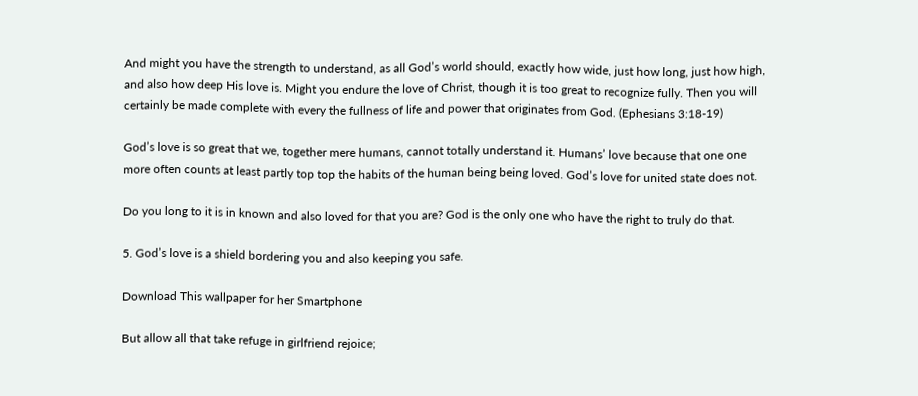And might you have the strength to understand, as all God’s world should, exactly how wide, just how long, just how high, and also how deep His love is. Might you endure the love of Christ, though it is too great to recognize fully. Then you will certainly be made complete with every the fullness of life and power that originates from God. (Ephesians 3:18-19)

God’s love is so great that we, together mere humans, cannot totally understand it. Humans’ love because that one one more often counts at least partly top top the habits of the human being being loved. God’s love for united state does not.

Do you long to it is in known and also loved for that you are? God is the only one who have the right to truly do that.

5. God’s love is a shield bordering you and also keeping you safe.

Download This wallpaper for her Smartphone

But allow all that take refuge in girlfriend rejoice;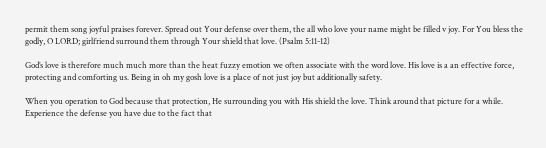permit them song joyful praises forever. Spread out Your defense over them, the all who love your name might be filled v joy. For You bless the godly, O LORD; girlfriend surround them through Your shield that love. (Psalm 5:11-12)

God’s love is therefore much much more than the heat fuzzy emotion we often associate with the word love. His love is a an effective force, protecting and comforting us. Being in oh my gosh love is a place of not just joy but additionally safety.

When you operation to God because that protection, He surrounding you with His shield the love. Think around that picture for a while. Experience the defense you have due to the fact that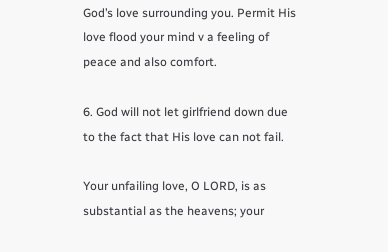God’s love surrounding you. Permit His love flood your mind v a feeling of peace and also comfort.

6. God will not let girlfriend down due to the fact that His love can not fail.

Your unfailing love, O LORD, is as substantial as the heavens; your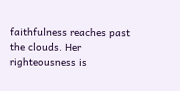faithfulness reaches past the clouds. Her righteousness is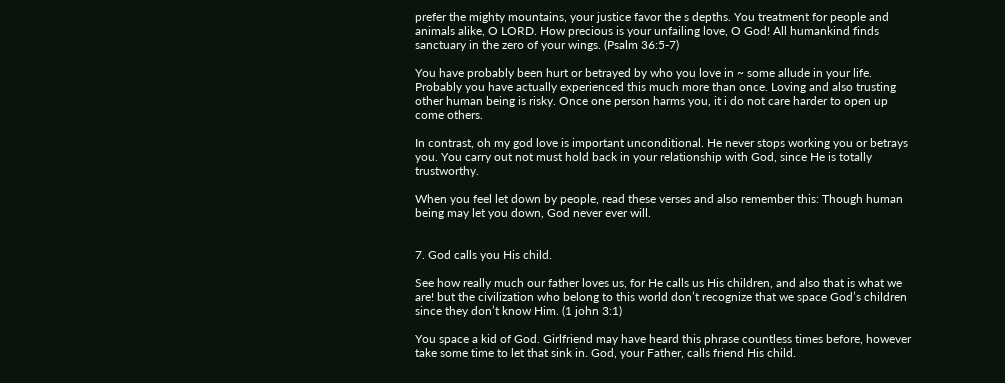prefer the mighty mountains, your justice favor the s depths. You treatment for people and animals alike, O LORD. How precious is your unfailing love, O God! All humankind finds sanctuary in the zero of your wings. (Psalm 36:5-7)

You have probably been hurt or betrayed by who you love in ~ some allude in your life. Probably you have actually experienced this much more than once. Loving and also trusting other human being is risky. Once one person harms you, it i do not care harder to open up come others.

In contrast, oh my god love is important unconditional. He never stops working you or betrays you. You carry out not must hold back in your relationship with God, since He is totally trustworthy.

When you feel let down by people, read these verses and also remember this: Though human being may let you down, God never ever will.


7. God calls you His child.

See how really much our father loves us, for He calls us His children, and also that is what we are! but the civilization who belong to this world don’t recognize that we space God’s children since they don’t know Him. (1 john 3:1)

You space a kid of God. Girlfriend may have heard this phrase countless times before, however take some time to let that sink in. God, your Father, calls friend His child.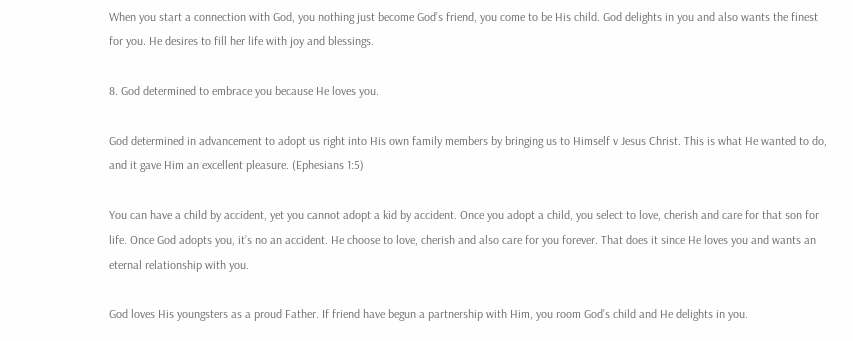When you start a connection with God, you nothing just become God’s friend, you come to be His child. God delights in you and also wants the finest for you. He desires to fill her life with joy and blessings.

8. God determined to embrace you because He loves you.

God determined in advancement to adopt us right into His own family members by bringing us to Himself v Jesus Christ. This is what He wanted to do, and it gave Him an excellent pleasure. (Ephesians 1:5)

You can have a child by accident, yet you cannot adopt a kid by accident. Once you adopt a child, you select to love, cherish and care for that son for life. Once God adopts you, it’s no an accident. He choose to love, cherish and also care for you forever. That does it since He loves you and wants an eternal relationship with you.

God loves His youngsters as a proud Father. If friend have begun a partnership with Him, you room God’s child and He delights in you.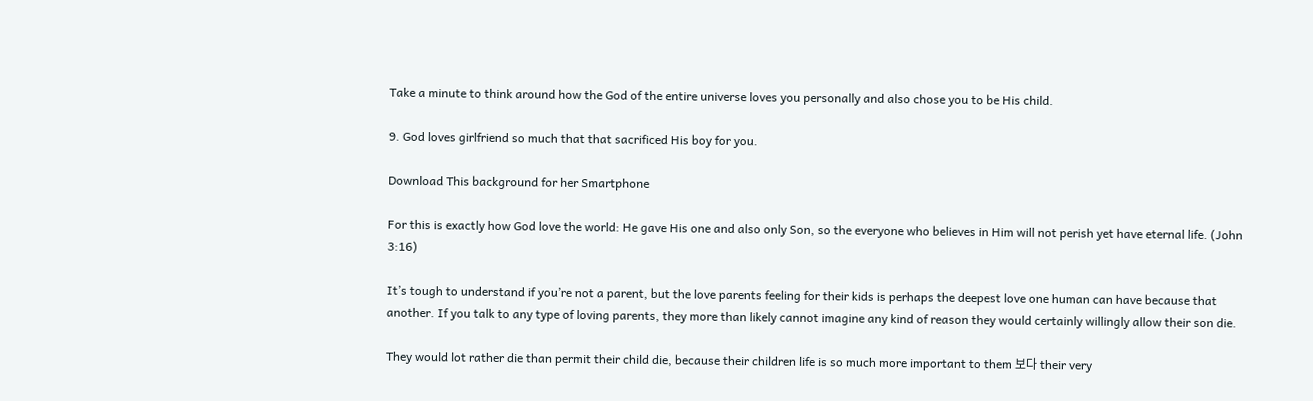Take a minute to think around how the God of the entire universe loves you personally and also chose you to be His child.

9. God loves girlfriend so much that that sacrificed His boy for you.

Download This background for her Smartphone

For this is exactly how God love the world: He gave His one and also only Son, so the everyone who believes in Him will not perish yet have eternal life. (John 3:16)

It’s tough to understand if you’re not a parent, but the love parents feeling for their kids is perhaps the deepest love one human can have because that another. If you talk to any type of loving parents, they more than likely cannot imagine any kind of reason they would certainly willingly allow their son die.

They would lot rather die than permit their child die, because their children life is so much more important to them 보다 their very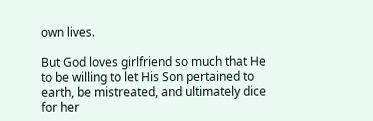own lives.

But God loves girlfriend so much that He to be willing to let His Son pertained to earth, be mistreated, and ultimately dice for her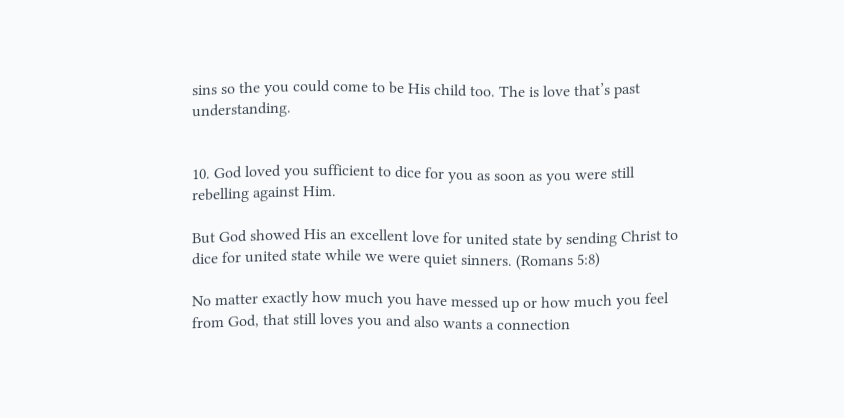sins so the you could come to be His child too. The is love that’s past understanding.


10. God loved you sufficient to dice for you as soon as you were still rebelling against Him.

But God showed His an excellent love for united state by sending Christ to dice for united state while we were quiet sinners. (Romans 5:8)

No matter exactly how much you have messed up or how much you feel from God, that still loves you and also wants a connection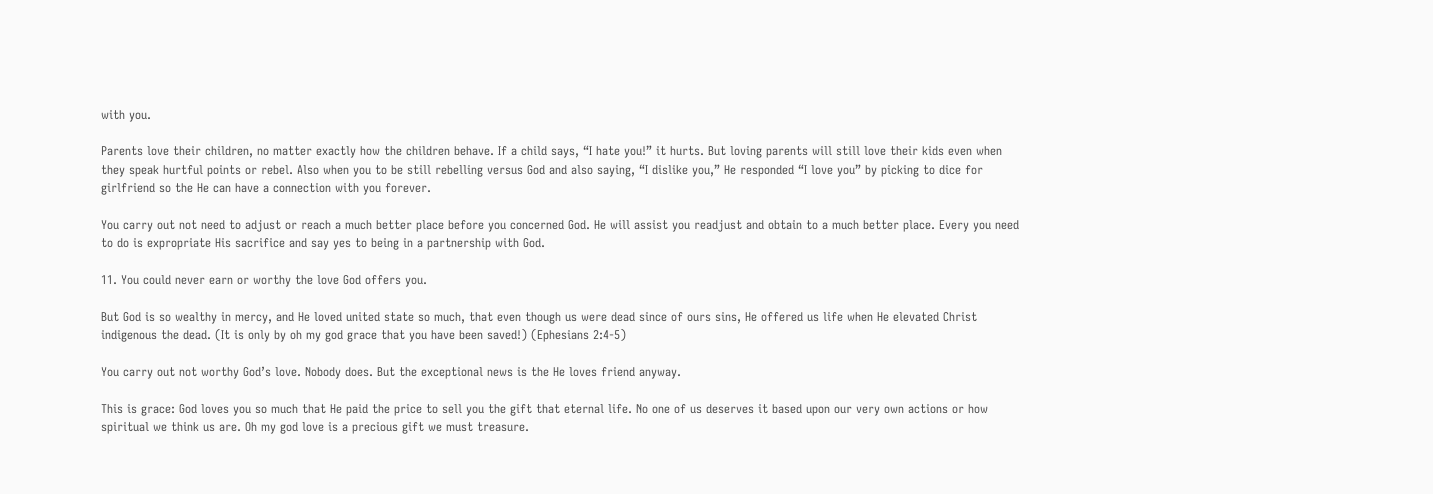with you.

Parents love their children, no matter exactly how the children behave. If a child says, “I hate you!” it hurts. But loving parents will still love their kids even when they speak hurtful points or rebel. Also when you to be still rebelling versus God and also saying, “I dislike you,” He responded “I love you” by picking to dice for girlfriend so the He can have a connection with you forever.

You carry out not need to adjust or reach a much better place before you concerned God. He will assist you readjust and obtain to a much better place. Every you need to do is expropriate His sacrifice and say yes to being in a partnership with God.

11. You could never earn or worthy the love God offers you.

But God is so wealthy in mercy, and He loved united state so much, that even though us were dead since of ours sins, He offered us life when He elevated Christ indigenous the dead. (It is only by oh my god grace that you have been saved!) (Ephesians 2:4-5)

You carry out not worthy God’s love. Nobody does. But the exceptional news is the He loves friend anyway.

This is grace: God loves you so much that He paid the price to sell you the gift that eternal life. No one of us deserves it based upon our very own actions or how spiritual we think us are. Oh my god love is a precious gift we must treasure.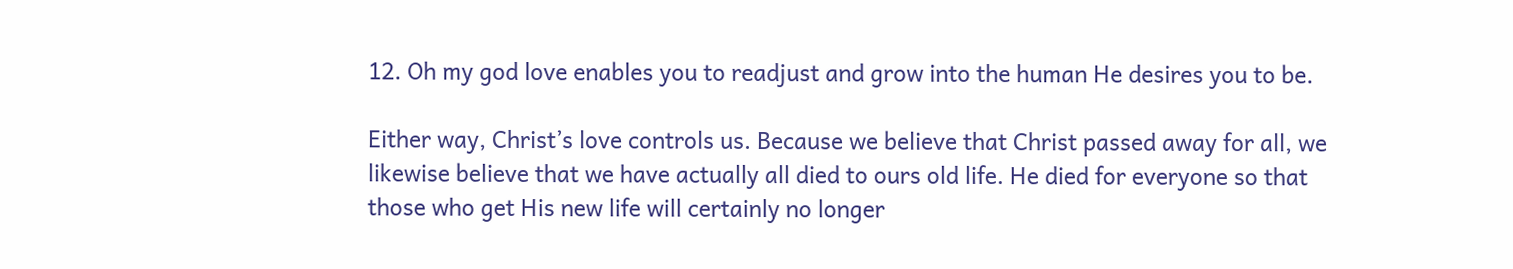12. Oh my god love enables you to readjust and grow into the human He desires you to be.

Either way, Christ’s love controls us. Because we believe that Christ passed away for all, we likewise believe that we have actually all died to ours old life. He died for everyone so that those who get His new life will certainly no longer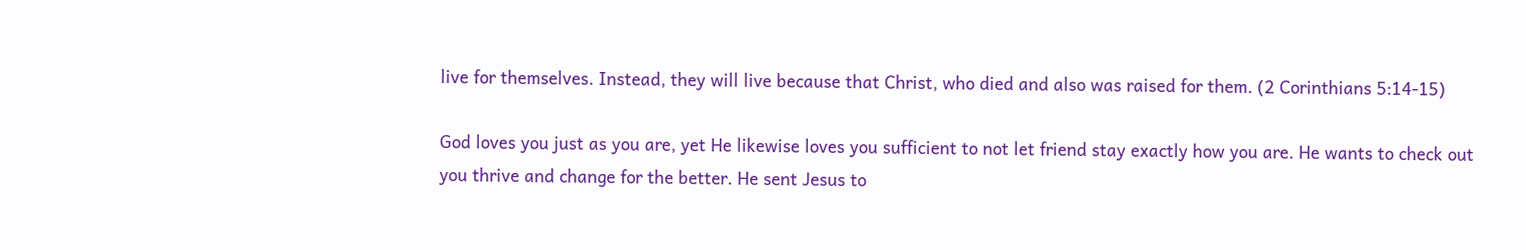live for themselves. Instead, they will live because that Christ, who died and also was raised for them. (2 Corinthians 5:14-15)

God loves you just as you are, yet He likewise loves you sufficient to not let friend stay exactly how you are. He wants to check out you thrive and change for the better. He sent Jesus to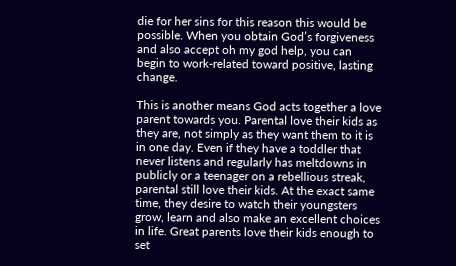die for her sins for this reason this would be possible. When you obtain God’s forgiveness and also accept oh my god help, you can begin to work-related toward positive, lasting change.

This is another means God acts together a love parent towards you. Parental love their kids as they are, not simply as they want them to it is in one day. Even if they have a toddler that never listens and regularly has meltdowns in publicly or a teenager on a rebellious streak, parental still love their kids. At the exact same time, they desire to watch their youngsters grow, learn and also make an excellent choices in life. Great parents love their kids enough to set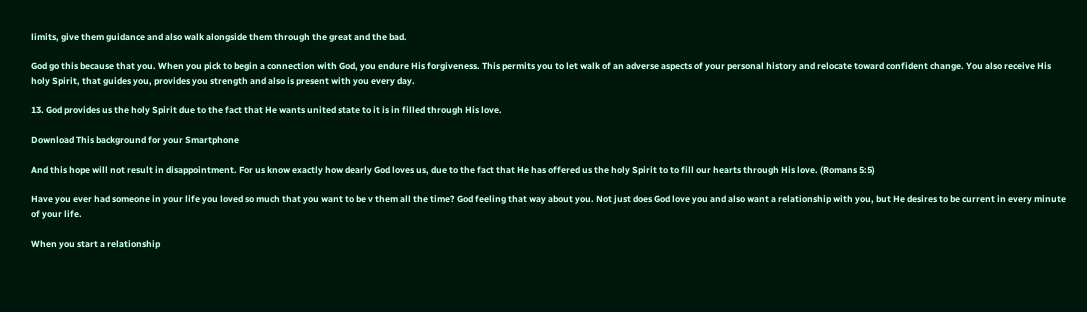limits, give them guidance and also walk alongside them through the great and the bad.

God go this because that you. When you pick to begin a connection with God, you endure His forgiveness. This permits you to let walk of an adverse aspects of your personal history and relocate toward confident change. You also receive His holy Spirit, that guides you, provides you strength and also is present with you every day.

13. God provides us the holy Spirit due to the fact that He wants united state to it is in filled through His love.

Download This background for your Smartphone

And this hope will not result in disappointment. For us know exactly how dearly God loves us, due to the fact that He has offered us the holy Spirit to to fill our hearts through His love. (Romans 5:5)

Have you ever had someone in your life you loved so much that you want to be v them all the time? God feeling that way about you. Not just does God love you and also want a relationship with you, but He desires to be current in every minute of your life.

When you start a relationship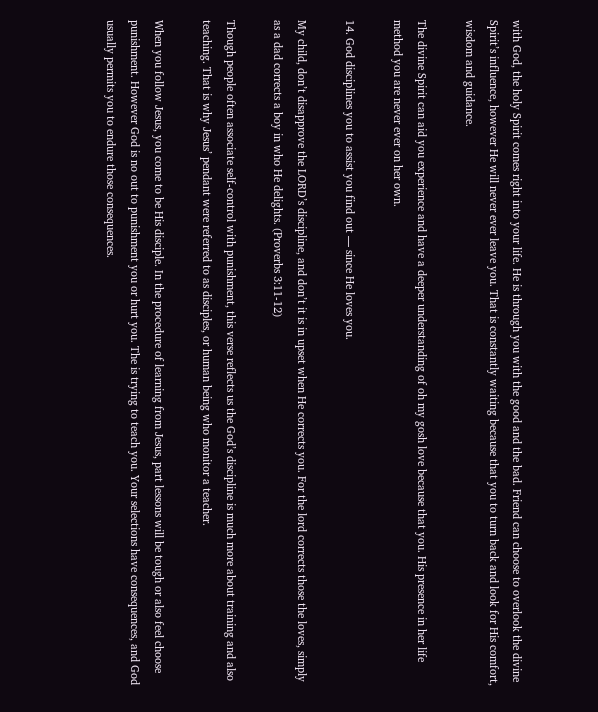with God, the holy Spirit comes right into your life. He is through you with the good and the bad. Friend can choose to overlook the divine Spirit’s influence, however He will never ever leave you. That is constantly waiting because that you to turn back and look for His comfort, wisdom and guidance.

The divine Spirit can aid you experience and have a deeper understanding of oh my gosh love because that you. His presence in her life method you are never ever on her own.

14. God disciplines you to assist you find out — since He loves you.

My child, don’t disapprove the LORD’s discipline, and don’t it is in upset when He corrects you. For the lord corrects those the loves, simply as a dad corrects a boy in who He delights. (Proverbs 3:11-12)

Though people often associate self-control with punishment, this verse reflects us the God’s discipline is much more about training and also teaching. That is why Jesus’ pendant were referred to as disciples, or human being who monitor a teacher.

When you follow Jesus, you come to be His disciple. In the procedure of learning from Jesus, part lessons will be tough or also feel choose punishment. However God is no out to punishment you or hurt you. The is trying to teach you. Your selections have consequences, and God usually permits you to endure those consequences.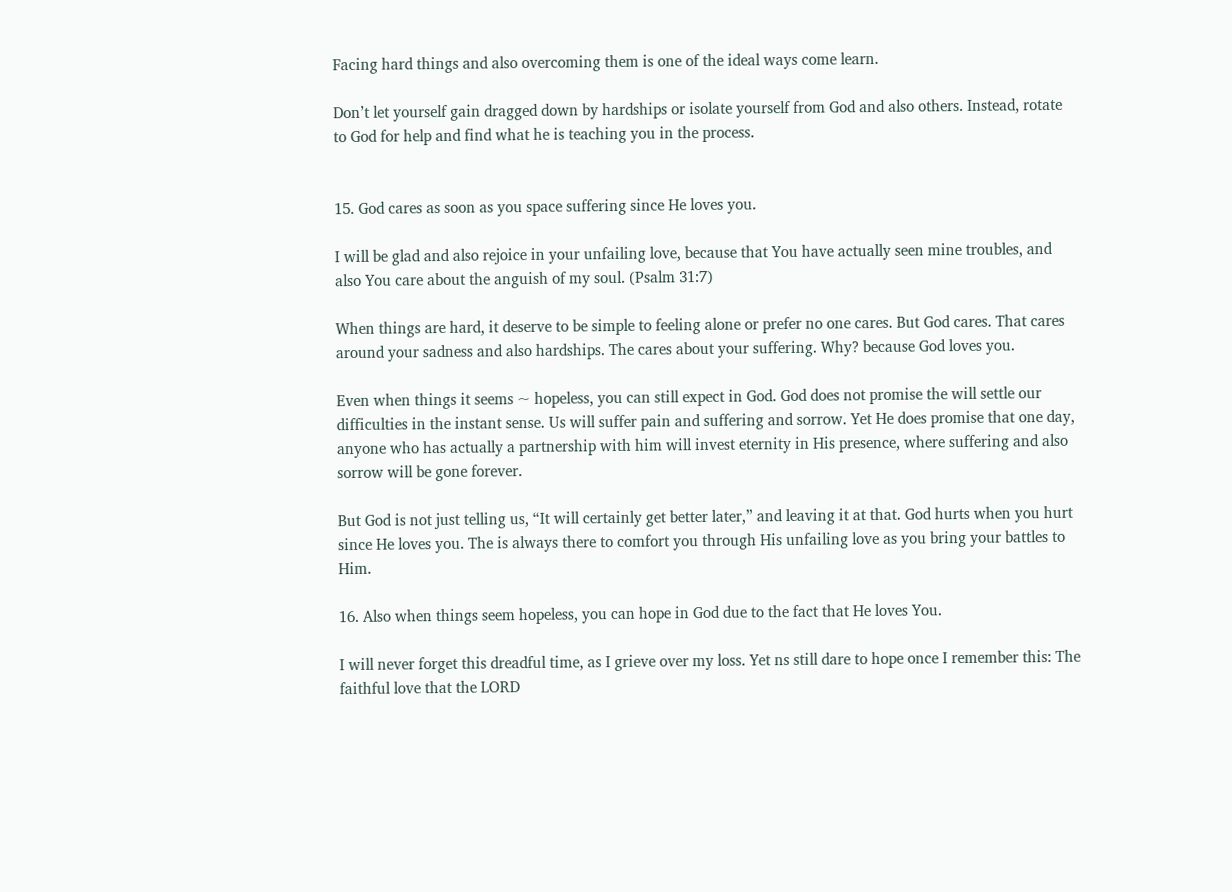Facing hard things and also overcoming them is one of the ideal ways come learn.

Don’t let yourself gain dragged down by hardships or isolate yourself from God and also others. Instead, rotate to God for help and find what he is teaching you in the process.


15. God cares as soon as you space suffering since He loves you.

I will be glad and also rejoice in your unfailing love, because that You have actually seen mine troubles, and also You care about the anguish of my soul. (Psalm 31:7)

When things are hard, it deserve to be simple to feeling alone or prefer no one cares. But God cares. That cares around your sadness and also hardships. The cares about your suffering. Why? because God loves you.

Even when things it seems ~ hopeless, you can still expect in God. God does not promise the will settle our difficulties in the instant sense. Us will suffer pain and suffering and sorrow. Yet He does promise that one day, anyone who has actually a partnership with him will invest eternity in His presence, where suffering and also sorrow will be gone forever.

But God is not just telling us, “It will certainly get better later,” and leaving it at that. God hurts when you hurt since He loves you. The is always there to comfort you through His unfailing love as you bring your battles to Him.

16. Also when things seem hopeless, you can hope in God due to the fact that He loves You.

I will never forget this dreadful time, as I grieve over my loss. Yet ns still dare to hope once I remember this: The faithful love that the LORD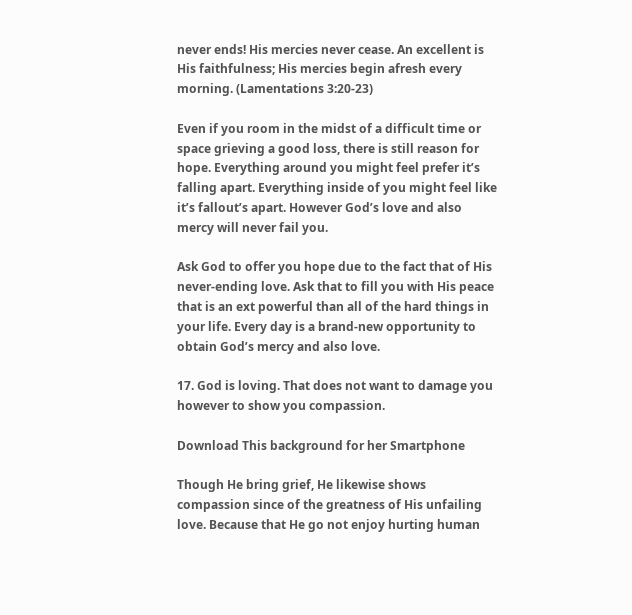never ends! His mercies never cease. An excellent is His faithfulness; His mercies begin afresh every morning. (Lamentations 3:20-23)

Even if you room in the midst of a difficult time or space grieving a good loss, there is still reason for hope. Everything around you might feel prefer it’s falling apart. Everything inside of you might feel like it’s fallout’s apart. However God’s love and also mercy will never fail you.

Ask God to offer you hope due to the fact that of His never-ending love. Ask that to fill you with His peace that is an ext powerful than all of the hard things in your life. Every day is a brand-new opportunity to obtain God’s mercy and also love.

17. God is loving. That does not want to damage you however to show you compassion.

Download This background for her Smartphone

Though He bring grief, He likewise shows compassion since of the greatness of His unfailing love. Because that He go not enjoy hurting human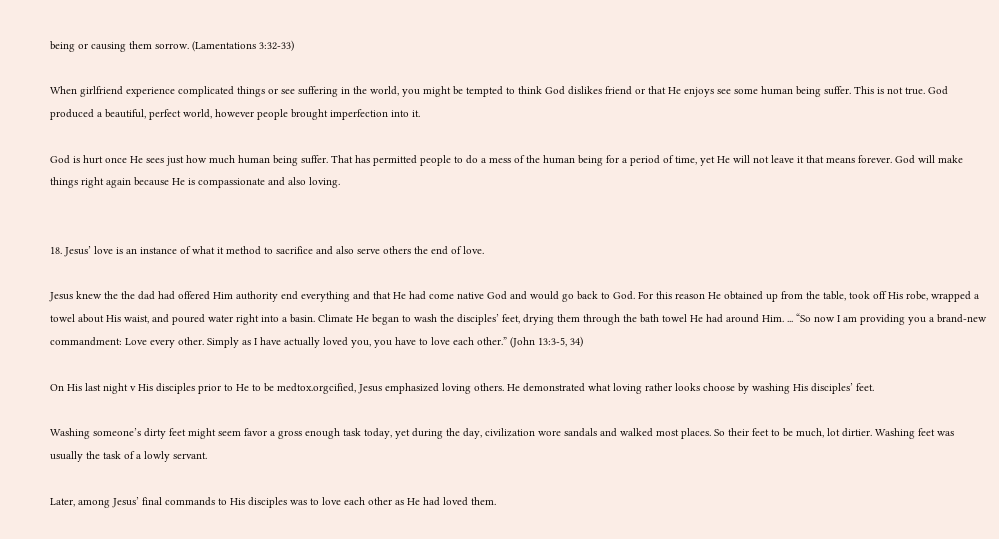being or causing them sorrow. (Lamentations 3:32-33)

When girlfriend experience complicated things or see suffering in the world, you might be tempted to think God dislikes friend or that He enjoys see some human being suffer. This is not true. God produced a beautiful, perfect world, however people brought imperfection into it.

God is hurt once He sees just how much human being suffer. That has permitted people to do a mess of the human being for a period of time, yet He will not leave it that means forever. God will make things right again because He is compassionate and also loving.


18. Jesus’ love is an instance of what it method to sacrifice and also serve others the end of love.

Jesus knew the the dad had offered Him authority end everything and that He had come native God and would go back to God. For this reason He obtained up from the table, took off His robe, wrapped a towel about His waist, and poured water right into a basin. Climate He began to wash the disciples’ feet, drying them through the bath towel He had around Him. ... “So now I am providing you a brand-new commandment: Love every other. Simply as I have actually loved you, you have to love each other.” (John 13:3-5, 34)

On His last night v His disciples prior to He to be medtox.orgcified, Jesus emphasized loving others. He demonstrated what loving rather looks choose by washing His disciples’ feet.

Washing someone’s dirty feet might seem favor a gross enough task today, yet during the day, civilization wore sandals and walked most places. So their feet to be much, lot dirtier. Washing feet was usually the task of a lowly servant.

Later, among Jesus’ final commands to His disciples was to love each other as He had loved them.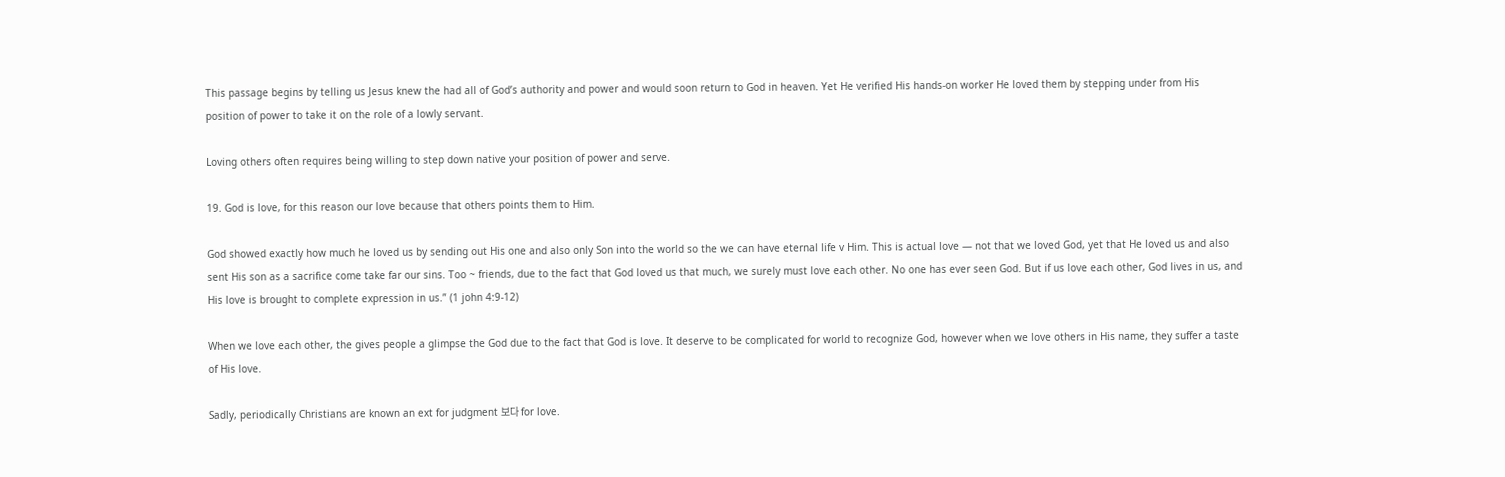This passage begins by telling us Jesus knew the had all of God’s authority and power and would soon return to God in heaven. Yet He verified His hands-on worker He loved them by stepping under from His position of power to take it on the role of a lowly servant.

Loving others often requires being willing to step down native your position of power and serve.

19. God is love, for this reason our love because that others points them to Him.

God showed exactly how much he loved us by sending out His one and also only Son into the world so the we can have eternal life v Him. This is actual love — not that we loved God, yet that He loved us and also sent His son as a sacrifice come take far our sins. Too ~ friends, due to the fact that God loved us that much, we surely must love each other. No one has ever seen God. But if us love each other, God lives in us, and His love is brought to complete expression in us.” (1 john 4:9-12)

When we love each other, the gives people a glimpse the God due to the fact that God is love. It deserve to be complicated for world to recognize God, however when we love others in His name, they suffer a taste of His love.

Sadly, periodically Christians are known an ext for judgment 보다 for love.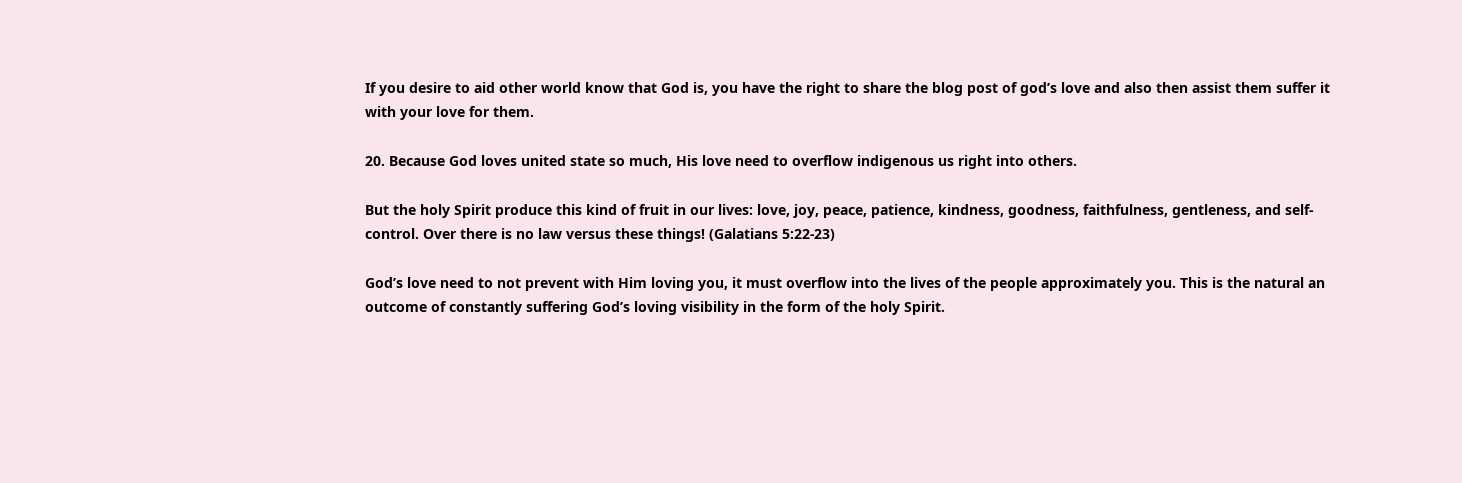If you desire to aid other world know that God is, you have the right to share the blog post of god’s love and also then assist them suffer it with your love for them.

20. Because God loves united state so much, His love need to overflow indigenous us right into others.

But the holy Spirit produce this kind of fruit in our lives: love, joy, peace, patience, kindness, goodness, faithfulness, gentleness, and self-control. Over there is no law versus these things! (Galatians 5:22-23)

God’s love need to not prevent with Him loving you, it must overflow into the lives of the people approximately you. This is the natural an outcome of constantly suffering God’s loving visibility in the form of the holy Spirit.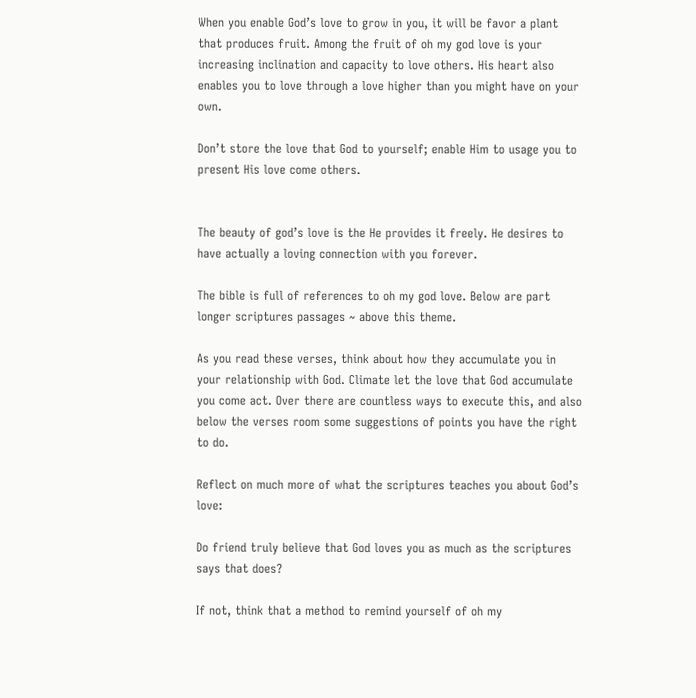When you enable God’s love to grow in you, it will be favor a plant that produces fruit. Among the fruit of oh my god love is your increasing inclination and capacity to love others. His heart also enables you to love through a love higher than you might have on your own.

Don’t store the love that God to yourself; enable Him to usage you to present His love come others.


The beauty of god’s love is the He provides it freely. He desires to have actually a loving connection with you forever.

The bible is full of references to oh my god love. Below are part longer scriptures passages ~ above this theme.

As you read these verses, think about how they accumulate you in your relationship with God. Climate let the love that God accumulate you come act. Over there are countless ways to execute this, and also below the verses room some suggestions of points you have the right to do.

Reflect on much more of what the scriptures teaches you about God’s love:

Do friend truly believe that God loves you as much as the scriptures says that does?

If not, think that a method to remind yourself of oh my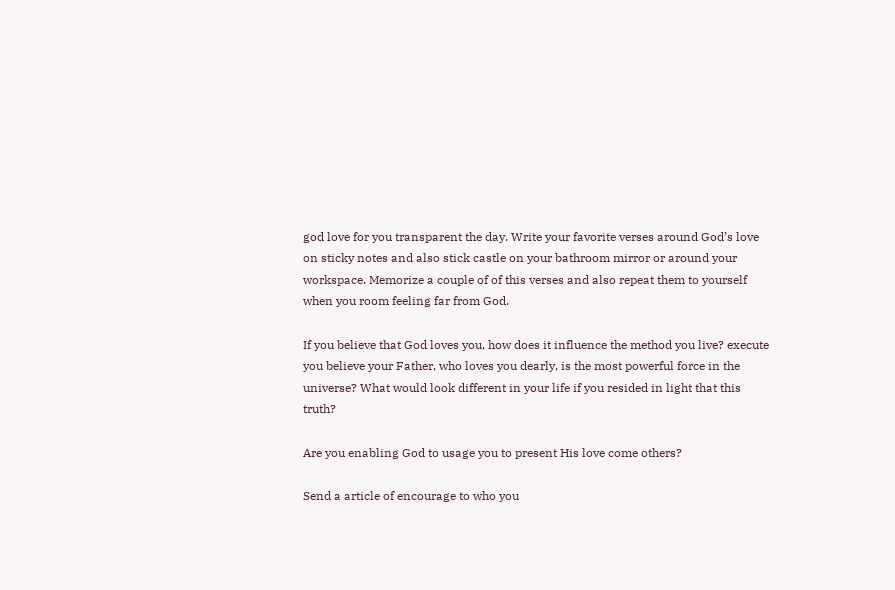god love for you transparent the day. Write your favorite verses around God’s love on sticky notes and also stick castle on your bathroom mirror or around your workspace. Memorize a couple of of this verses and also repeat them to yourself when you room feeling far from God.

If you believe that God loves you, how does it influence the method you live? execute you believe your Father, who loves you dearly, is the most powerful force in the universe? What would look different in your life if you resided in light that this truth?

Are you enabling God to usage you to present His love come others?

Send a article of encourage to who you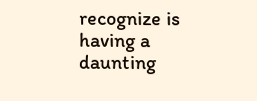recognize is having a daunting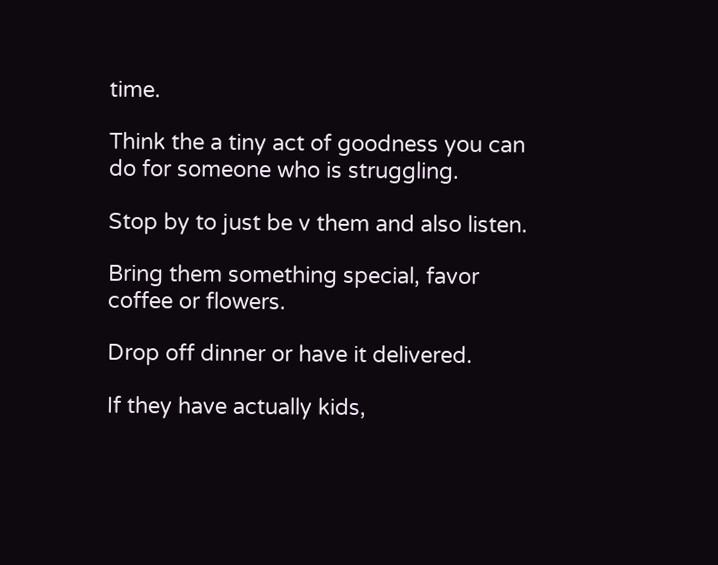time.

Think the a tiny act of goodness you can do for someone who is struggling.

Stop by to just be v them and also listen.

Bring them something special, favor coffee or flowers.

Drop off dinner or have it delivered.

If they have actually kids,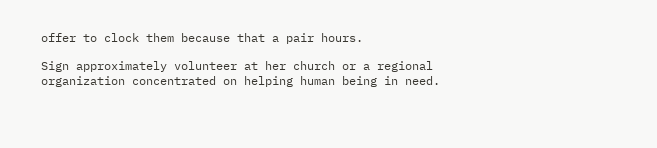offer to clock them because that a pair hours.

Sign approximately volunteer at her church or a regional organization concentrated on helping human being in need.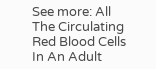See more: All The Circulating Red Blood Cells In An Adult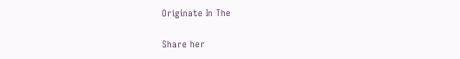Originate In The

Share her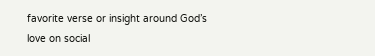favorite verse or insight around God’s love on social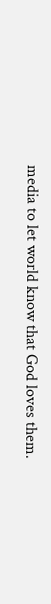media to let world know that God loves them.